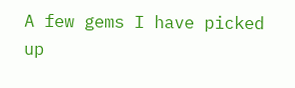A few gems I have picked up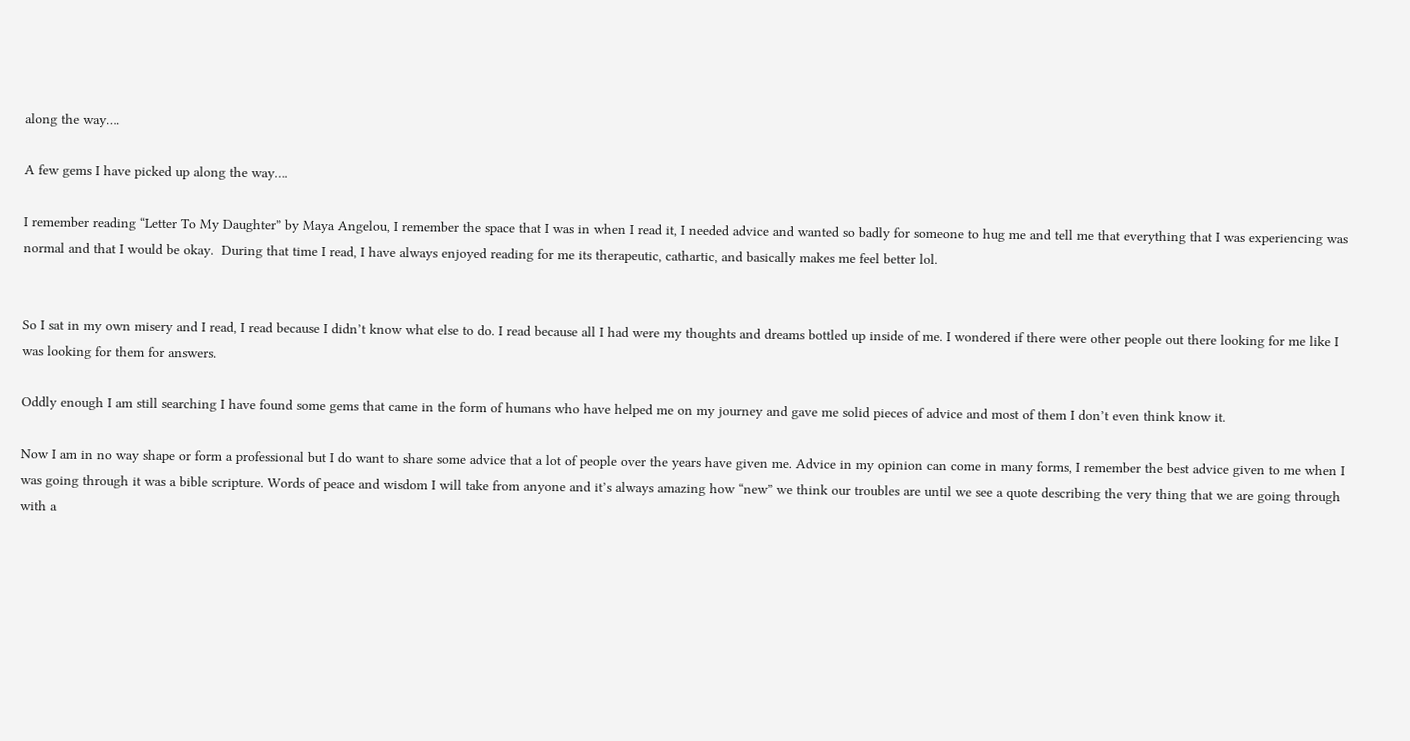along the way….

A few gems I have picked up along the way….

I remember reading “Letter To My Daughter” by Maya Angelou, I remember the space that I was in when I read it, I needed advice and wanted so badly for someone to hug me and tell me that everything that I was experiencing was normal and that I would be okay.  During that time I read, I have always enjoyed reading for me its therapeutic, cathartic, and basically makes me feel better lol.


So I sat in my own misery and I read, I read because I didn’t know what else to do. I read because all I had were my thoughts and dreams bottled up inside of me. I wondered if there were other people out there looking for me like I was looking for them for answers.

Oddly enough I am still searching I have found some gems that came in the form of humans who have helped me on my journey and gave me solid pieces of advice and most of them I don’t even think know it.

Now I am in no way shape or form a professional but I do want to share some advice that a lot of people over the years have given me. Advice in my opinion can come in many forms, I remember the best advice given to me when I was going through it was a bible scripture. Words of peace and wisdom I will take from anyone and it’s always amazing how “new” we think our troubles are until we see a quote describing the very thing that we are going through with a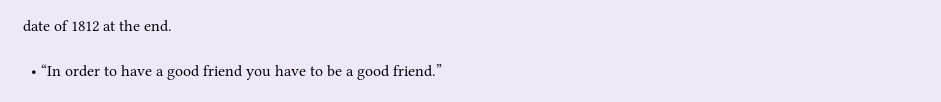date of 1812 at the end.

  • “In order to have a good friend you have to be a good friend.”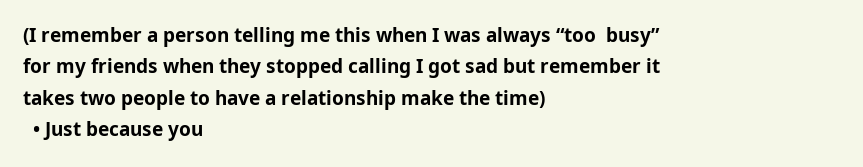(I remember a person telling me this when I was always “too  busy” for my friends when they stopped calling I got sad but remember it takes two people to have a relationship make the time)
  • Just because you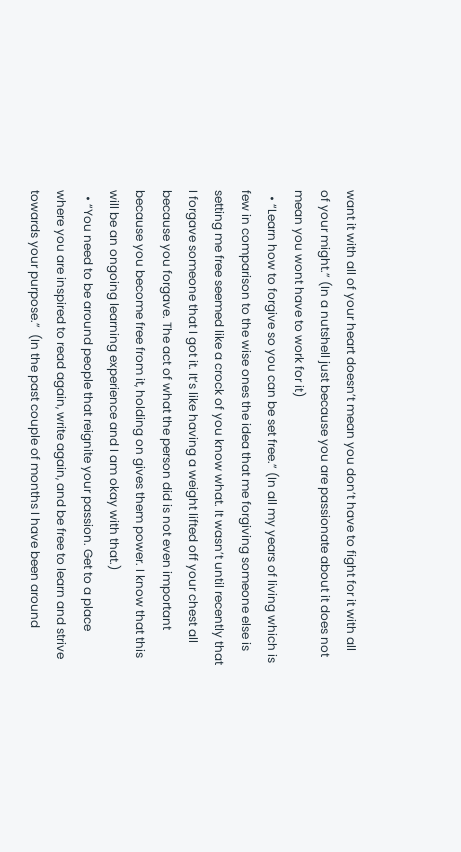want it with all of your heart doesn’t mean you don’t have to fight for it with all of your might.” (In a nutshell just because you are passionate about it does not mean you wont have to work for it)
  • “Learn how to forgive so you can be set free.” (In all my years of living which is few in comparison to the wise ones the idea that me forgiving someone else is setting me free seemed like a crock of you know what. It wasn’t until recently that I forgave someone that I got it. It’s like having a weight lifted off your chest all because you forgave. The act of what the person did is not even important because you become free from it, holding on gives them power. I know that this will be an ongoing learning experience and I am okay with that.)
  • “You need to be around people that reignite your passion. Get to a place where you are inspired to read again, write again, and be free to learn and strive towards your purpose.”  (In the past couple of months I have been around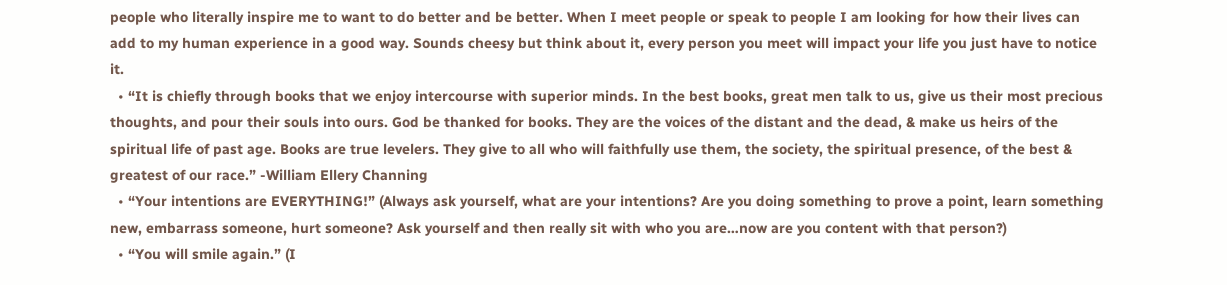people who literally inspire me to want to do better and be better. When I meet people or speak to people I am looking for how their lives can add to my human experience in a good way. Sounds cheesy but think about it, every person you meet will impact your life you just have to notice it.
  • “It is chiefly through books that we enjoy intercourse with superior minds. In the best books, great men talk to us, give us their most precious thoughts, and pour their souls into ours. God be thanked for books. They are the voices of the distant and the dead, & make us heirs of the spiritual life of past age. Books are true levelers. They give to all who will faithfully use them, the society, the spiritual presence, of the best & greatest of our race.” -William Ellery Channing
  • “Your intentions are EVERYTHING!” (Always ask yourself, what are your intentions? Are you doing something to prove a point, learn something new, embarrass someone, hurt someone? Ask yourself and then really sit with who you are…now are you content with that person?)
  • “You will smile again.” (I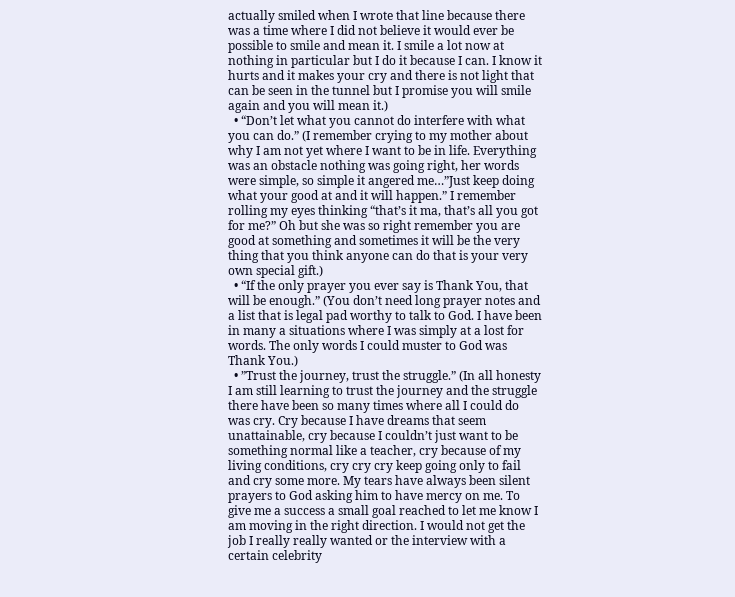actually smiled when I wrote that line because there was a time where I did not believe it would ever be possible to smile and mean it. I smile a lot now at nothing in particular but I do it because I can. I know it hurts and it makes your cry and there is not light that can be seen in the tunnel but I promise you will smile again and you will mean it.)
  • “Don’t let what you cannot do interfere with what you can do.” (I remember crying to my mother about why I am not yet where I want to be in life. Everything was an obstacle nothing was going right, her words were simple, so simple it angered me…”Just keep doing what your good at and it will happen.” I remember rolling my eyes thinking “that’s it ma, that’s all you got for me?” Oh but she was so right remember you are good at something and sometimes it will be the very thing that you think anyone can do that is your very own special gift.)
  • “If the only prayer you ever say is Thank You, that will be enough.” (You don’t need long prayer notes and a list that is legal pad worthy to talk to God. I have been in many a situations where I was simply at a lost for words. The only words I could muster to God was Thank You.)
  • ”Trust the journey, trust the struggle.” (In all honesty I am still learning to trust the journey and the struggle there have been so many times where all I could do was cry. Cry because I have dreams that seem unattainable, cry because I couldn’t just want to be something normal like a teacher, cry because of my living conditions, cry cry cry keep going only to fail and cry some more. My tears have always been silent prayers to God asking him to have mercy on me. To give me a success a small goal reached to let me know I am moving in the right direction. I would not get the job I really really wanted or the interview with a certain celebrity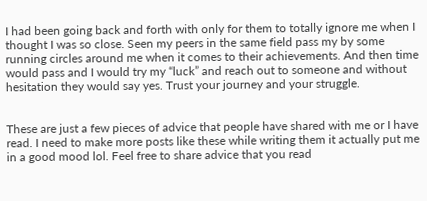I had been going back and forth with only for them to totally ignore me when I thought I was so close. Seen my peers in the same field pass my by some running circles around me when it comes to their achievements. And then time would pass and I would try my “luck” and reach out to someone and without hesitation they would say yes. Trust your journey and your struggle.


These are just a few pieces of advice that people have shared with me or I have read. I need to make more posts like these while writing them it actually put me in a good mood lol. Feel free to share advice that you read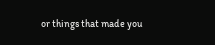or things that made you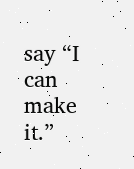say “I can make it.”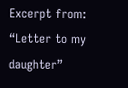Excerpt from: “Letter to my daughter”